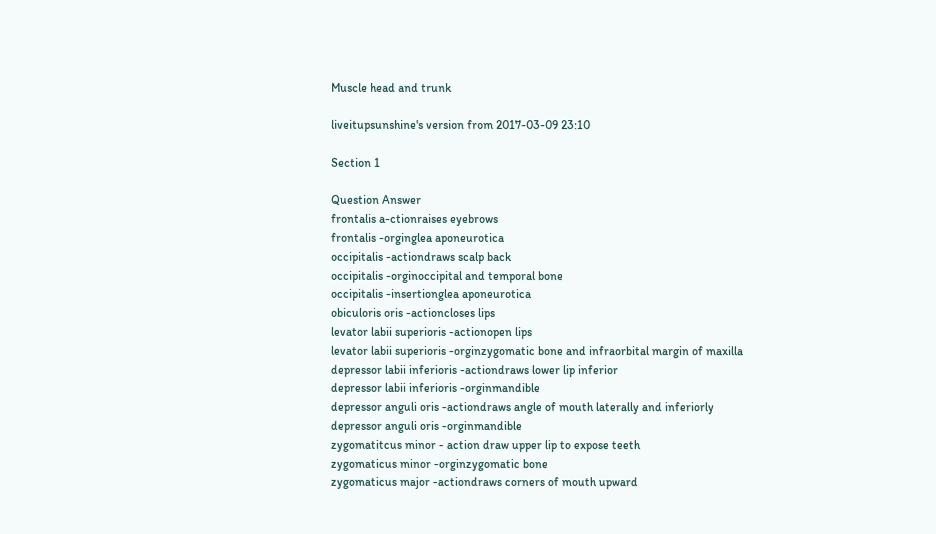Muscle head and trunk

liveitupsunshine's version from 2017-03-09 23:10

Section 1

Question Answer
frontalis a-ctionraises eyebrows
frontalis -orginglea aponeurotica
occipitalis -actiondraws scalp back
occipitalis -orginoccipital and temporal bone
occipitalis -insertionglea aponeurotica
obiculoris oris -actioncloses lips
levator labii superioris -actionopen lips
levator labii superioris -orginzygomatic bone and infraorbital margin of maxilla
depressor labii inferioris -actiondraws lower lip inferior
depressor labii inferioris -orginmandible
depressor anguli oris -actiondraws angle of mouth laterally and inferiorly
depressor anguli oris -orginmandible
zygomatitcus minor - action draw upper lip to expose teeth
zygomaticus minor -orginzygomatic bone
zygomaticus major -actiondraws corners of mouth upward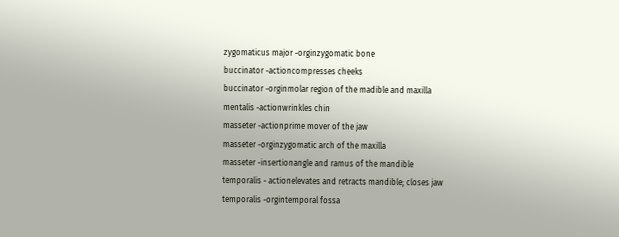zygomaticus major -orginzygomatic bone
buccinator -actioncompresses cheeks
buccinator -orginmolar region of the madible and maxilla
mentalis -actionwrinkles chin
masseter -actionprime mover of the jaw
masseter -orginzygomatic arch of the maxilla
masseter -insertionangle and ramus of the mandible
temporalis - actionelevates and retracts mandible; closes jaw
temporalis -orgintemporal fossa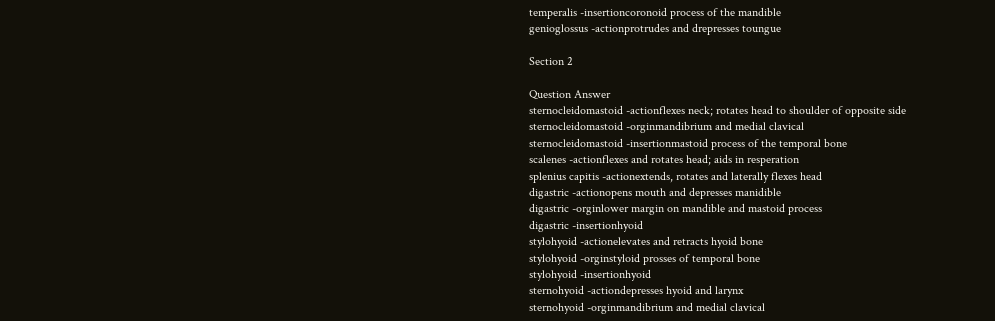temperalis -insertioncoronoid process of the mandible
genioglossus -actionprotrudes and drepresses toungue

Section 2

Question Answer
sternocleidomastoid -actionflexes neck; rotates head to shoulder of opposite side
sternocleidomastoid -orginmandibrium and medial clavical
sternocleidomastoid -insertionmastoid process of the temporal bone
scalenes -actionflexes and rotates head; aids in resperation
splenius capitis -actionextends, rotates and laterally flexes head
digastric -actionopens mouth and depresses manidible
digastric -orginlower margin on mandible and mastoid process
digastric -insertionhyoid
stylohyoid -actionelevates and retracts hyoid bone
stylohyoid -orginstyloid prosses of temporal bone
stylohyoid -insertionhyoid
sternohyoid -actiondepresses hyoid and larynx
sternohyoid -orginmandibrium and medial clavical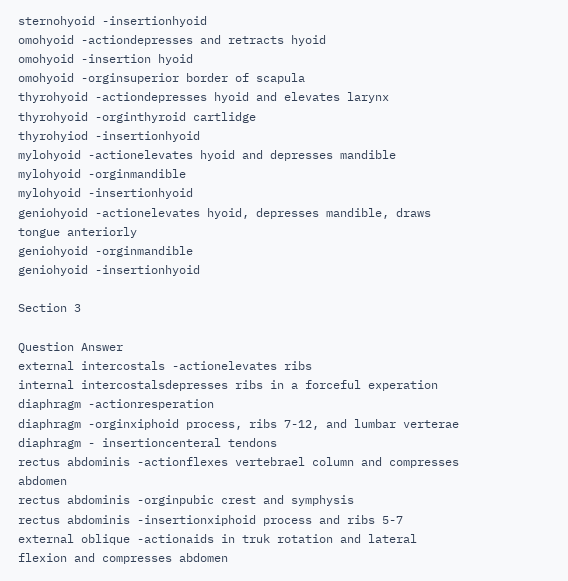sternohyoid -insertionhyoid
omohyoid -actiondepresses and retracts hyoid
omohyoid -insertion hyoid
omohyoid -orginsuperior border of scapula
thyrohyoid -actiondepresses hyoid and elevates larynx
thyrohyoid -orginthyroid cartlidge
thyrohyiod -insertionhyoid
mylohyoid -actionelevates hyoid and depresses mandible
mylohyoid -orginmandible
mylohyoid -insertionhyoid
geniohyoid -actionelevates hyoid, depresses mandible, draws tongue anteriorly
geniohyoid -orginmandible
geniohyoid -insertionhyoid

Section 3

Question Answer
external intercostals -actionelevates ribs
internal intercostalsdepresses ribs in a forceful experation
diaphragm -actionresperation
diaphragm -orginxiphoid process, ribs 7-12, and lumbar verterae
diaphragm - insertioncenteral tendons
rectus abdominis -actionflexes vertebrael column and compresses abdomen
rectus abdominis -orginpubic crest and symphysis
rectus abdominis -insertionxiphoid process and ribs 5-7
external oblique -actionaids in truk rotation and lateral flexion and compresses abdomen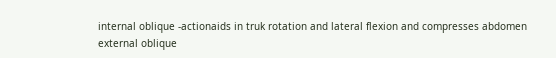internal oblique -actionaids in truk rotation and lateral flexion and compresses abdomen
external oblique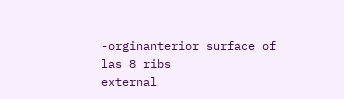-orginanterior surface of las 8 ribs
external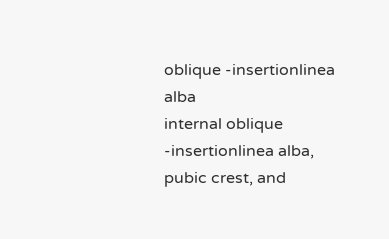oblique -insertionlinea alba
internal oblique -insertionlinea alba, pubic crest, and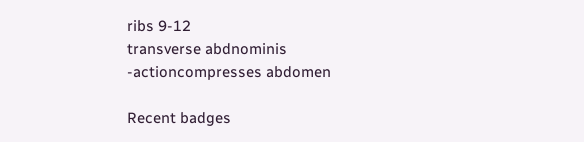ribs 9-12
transverse abdnominis -actioncompresses abdomen

Recent badges